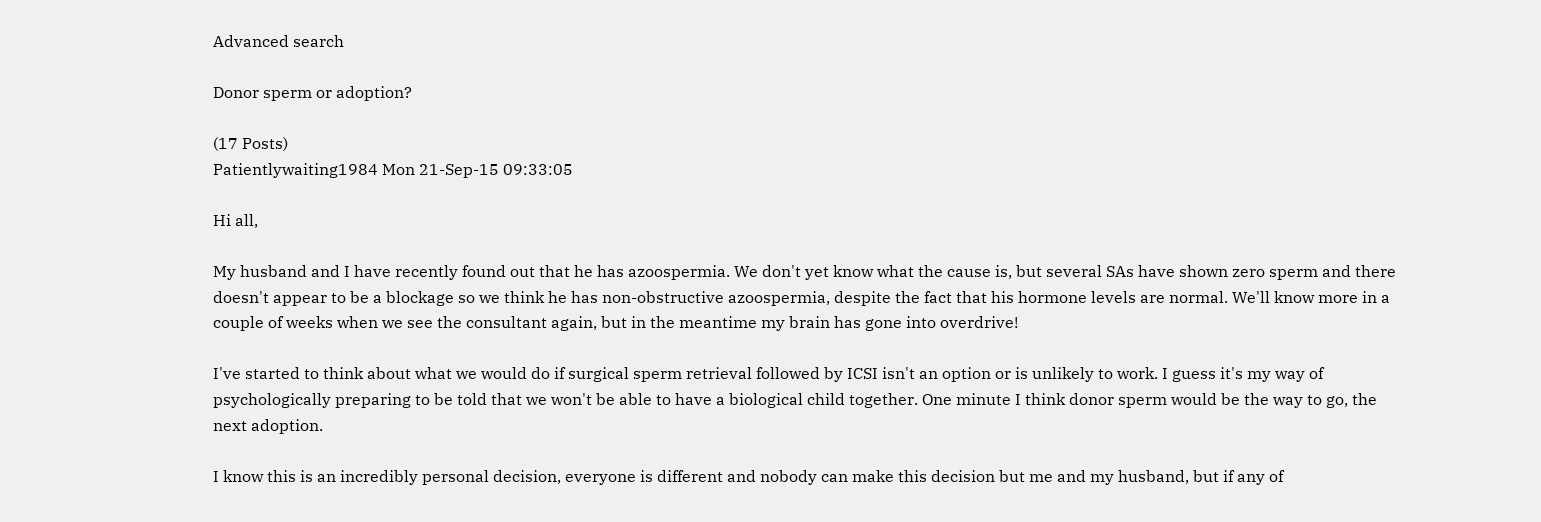Advanced search

Donor sperm or adoption?

(17 Posts)
Patientlywaiting1984 Mon 21-Sep-15 09:33:05

Hi all,

My husband and I have recently found out that he has azoospermia. We don't yet know what the cause is, but several SAs have shown zero sperm and there doesn't appear to be a blockage so we think he has non-obstructive azoospermia, despite the fact that his hormone levels are normal. We'll know more in a couple of weeks when we see the consultant again, but in the meantime my brain has gone into overdrive!

I've started to think about what we would do if surgical sperm retrieval followed by ICSI isn't an option or is unlikely to work. I guess it's my way of psychologically preparing to be told that we won't be able to have a biological child together. One minute I think donor sperm would be the way to go, the next adoption.

I know this is an incredibly personal decision, everyone is different and nobody can make this decision but me and my husband, but if any of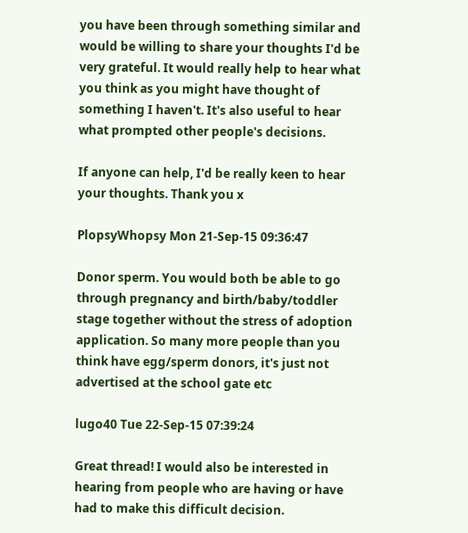you have been through something similar and would be willing to share your thoughts I'd be very grateful. It would really help to hear what you think as you might have thought of something I haven't. It's also useful to hear what prompted other people's decisions.

If anyone can help, I'd be really keen to hear your thoughts. Thank you x

PlopsyWhopsy Mon 21-Sep-15 09:36:47

Donor sperm. You would both be able to go through pregnancy and birth/baby/toddler stage together without the stress of adoption application. So many more people than you think have egg/sperm donors, it's just not advertised at the school gate etc

lugo40 Tue 22-Sep-15 07:39:24

Great thread! I would also be interested in hearing from people who are having or have had to make this difficult decision.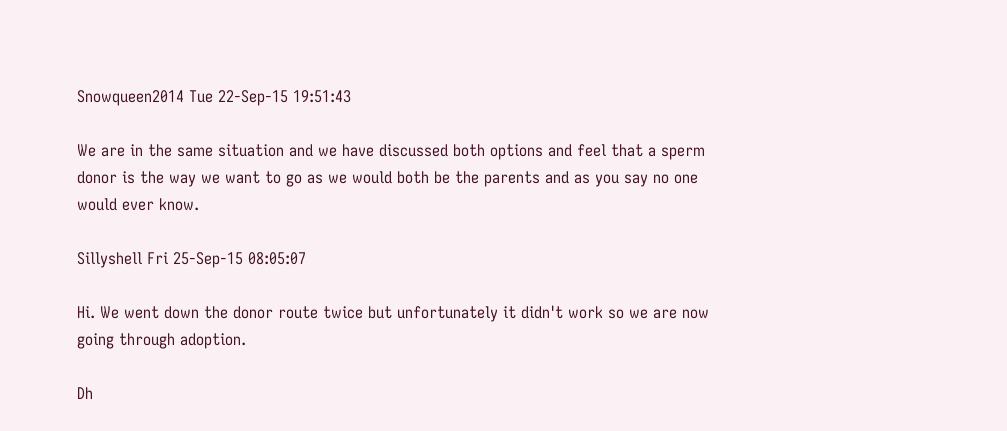Snowqueen2014 Tue 22-Sep-15 19:51:43

We are in the same situation and we have discussed both options and feel that a sperm donor is the way we want to go as we would both be the parents and as you say no one would ever know.

Sillyshell Fri 25-Sep-15 08:05:07

Hi. We went down the donor route twice but unfortunately it didn't work so we are now going through adoption.

Dh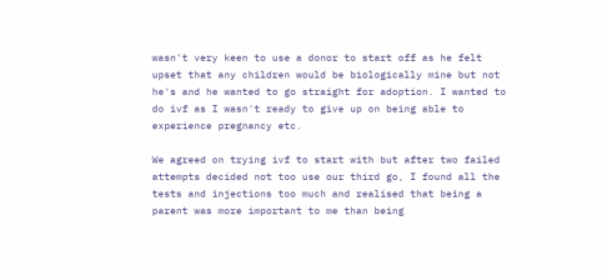wasn't very keen to use a donor to start off as he felt upset that any children would be biologically mine but not he's and he wanted to go straight for adoption. I wanted to do ivf as I wasn't ready to give up on being able to experience pregnancy etc.

We agreed on trying ivf to start with but after two failed attempts decided not too use our third go, I found all the tests and injections too much and realised that being a parent was more important to me than being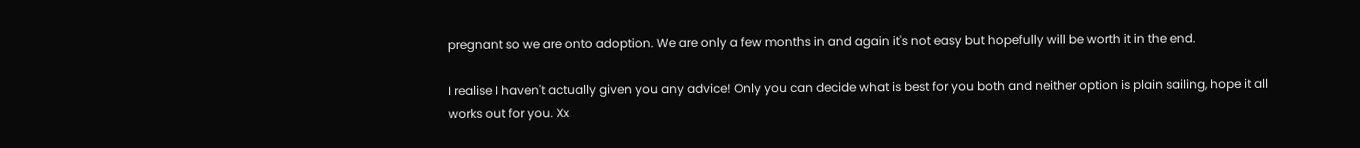pregnant so we are onto adoption. We are only a few months in and again it's not easy but hopefully will be worth it in the end.

I realise I haven't actually given you any advice! Only you can decide what is best for you both and neither option is plain sailing, hope it all works out for you. Xx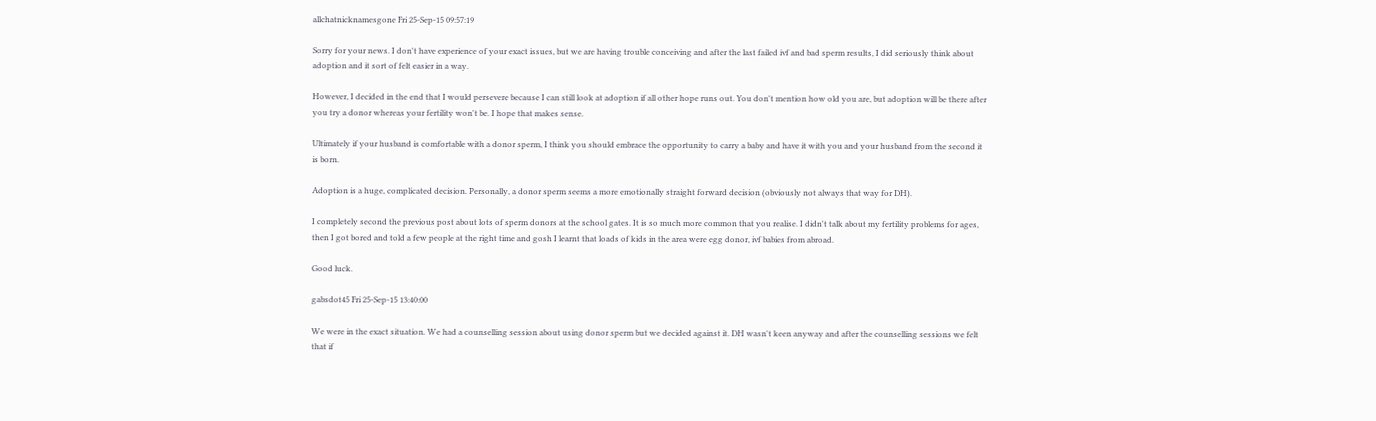allchatnicknamesgone Fri 25-Sep-15 09:57:19

Sorry for your news. I don't have experience of your exact issues, but we are having trouble conceiving and after the last failed ivf and bad sperm results, I did seriously think about adoption and it sort of felt easier in a way.

However, I decided in the end that I would persevere because I can still look at adoption if all other hope runs out. You don't mention how old you are, but adoption will be there after you try a donor whereas your fertility won't be. I hope that makes sense.

Ultimately if your husband is comfortable with a donor sperm, I think you should embrace the opportunity to carry a baby and have it with you and your husband from the second it is born.

Adoption is a huge, complicated decision. Personally, a donor sperm seems a more emotionally straight forward decision (obviously not always that way for DH).

I completely second the previous post about lots of sperm donors at the school gates. It is so much more common that you realise. I didn't talk about my fertility problems for ages, then I got bored and told a few people at the right time and gosh I learnt that loads of kids in the area were egg donor, ivf babies from abroad.

Good luck.

gabsdot45 Fri 25-Sep-15 13:40:00

We were in the exact situation. We had a counselling session about using donor sperm but we decided against it. DH wasn't keen anyway and after the counselling sessions we felt that if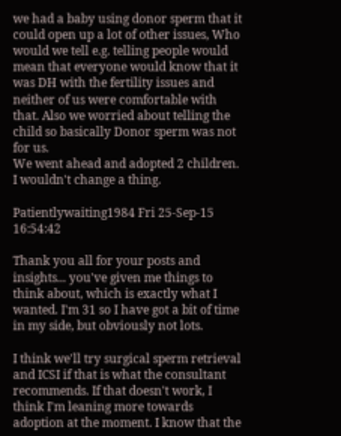we had a baby using donor sperm that it could open up a lot of other issues, Who would we tell e.g. telling people would mean that everyone would know that it was DH with the fertility issues and neither of us were comfortable with that. Also we worried about telling the child so basically Donor sperm was not for us.
We went ahead and adopted 2 children. I wouldn't change a thing.

Patientlywaiting1984 Fri 25-Sep-15 16:54:42

Thank you all for your posts and insights... you've given me things to think about, which is exactly what I wanted. I'm 31 so I have got a bit of time in my side, but obviously not lots.

I think we'll try surgical sperm retrieval and ICSI if that is what the consultant recommends. If that doesn't work, I think I'm leaning more towards adoption at the moment. I know that the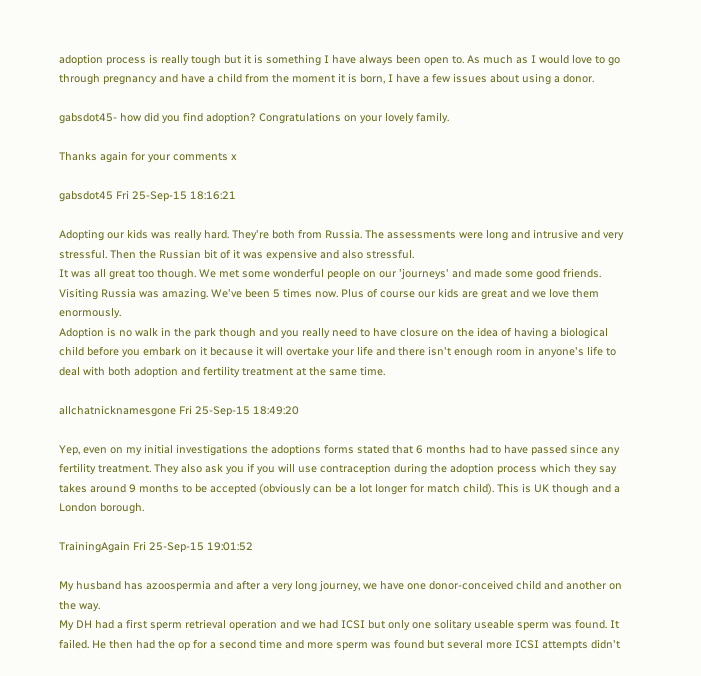adoption process is really tough but it is something I have always been open to. As much as I would love to go through pregnancy and have a child from the moment it is born, I have a few issues about using a donor.

gabsdot45- how did you find adoption? Congratulations on your lovely family.

Thanks again for your comments x

gabsdot45 Fri 25-Sep-15 18:16:21

Adopting our kids was really hard. They're both from Russia. The assessments were long and intrusive and very stressful. Then the Russian bit of it was expensive and also stressful.
It was all great too though. We met some wonderful people on our 'journeys' and made some good friends. Visiting Russia was amazing. We've been 5 times now. Plus of course our kids are great and we love them enormously.
Adoption is no walk in the park though and you really need to have closure on the idea of having a biological child before you embark on it because it will overtake your life and there isn't enough room in anyone's life to deal with both adoption and fertility treatment at the same time.

allchatnicknamesgone Fri 25-Sep-15 18:49:20

Yep, even on my initial investigations the adoptions forms stated that 6 months had to have passed since any fertility treatment. They also ask you if you will use contraception during the adoption process which they say takes around 9 months to be accepted (obviously can be a lot longer for match child). This is UK though and a London borough.

TrainingAgain Fri 25-Sep-15 19:01:52

My husband has azoospermia and after a very long journey, we have one donor-conceived child and another on the way.
My DH had a first sperm retrieval operation and we had ICSI but only one solitary useable sperm was found. It failed. He then had the op for a second time and more sperm was found but several more ICSI attempts didn't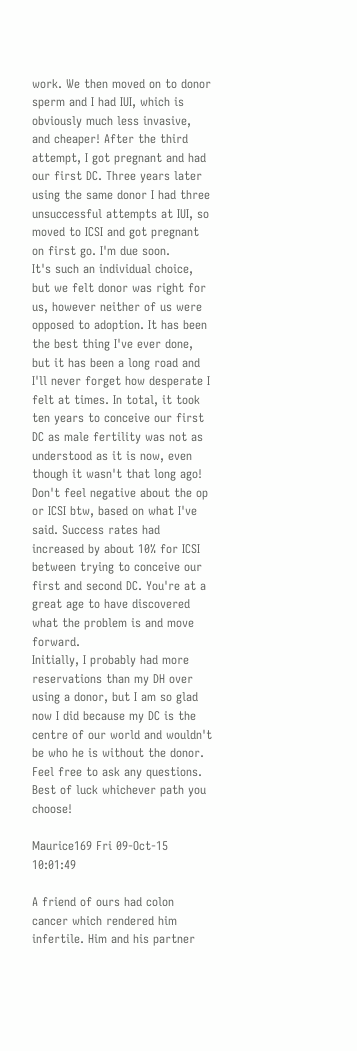work. We then moved on to donor sperm and I had IUI, which is obviously much less invasive, and cheaper! After the third attempt, I got pregnant and had our first DC. Three years later using the same donor I had three unsuccessful attempts at IUI, so moved to ICSI and got pregnant on first go. I'm due soon.
It's such an individual choice, but we felt donor was right for us, however neither of us were opposed to adoption. It has been the best thing I've ever done, but it has been a long road and I'll never forget how desperate I felt at times. In total, it took ten years to conceive our first DC as male fertility was not as understood as it is now, even though it wasn't that long ago!
Don't feel negative about the op or ICSI btw, based on what I've said. Success rates had increased by about 10% for ICSI between trying to conceive our first and second DC. You're at a great age to have discovered what the problem is and move forward.
Initially, I probably had more reservations than my DH over using a donor, but I am so glad now I did because my DC is the centre of our world and wouldn't be who he is without the donor.
Feel free to ask any questions. Best of luck whichever path you choose!

Maurice169 Fri 09-Oct-15 10:01:49

A friend of ours had colon cancer which rendered him infertile. Him and his partner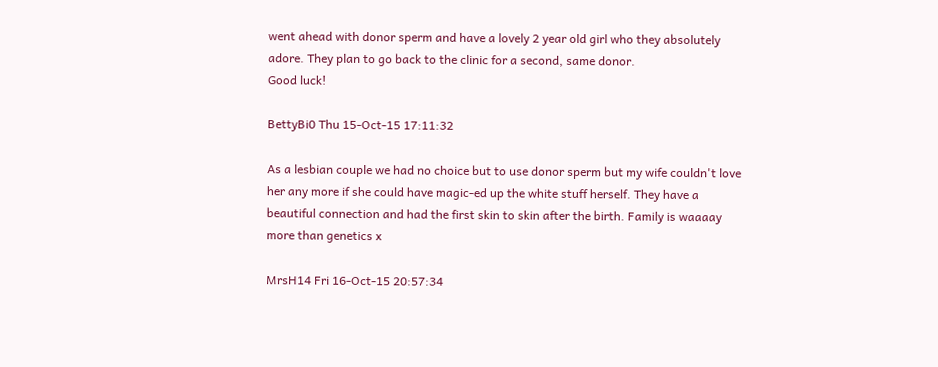went ahead with donor sperm and have a lovely 2 year old girl who they absolutely adore. They plan to go back to the clinic for a second, same donor.
Good luck!

BettyBi0 Thu 15-Oct-15 17:11:32

As a lesbian couple we had no choice but to use donor sperm but my wife couldn't love her any more if she could have magic-ed up the white stuff herself. They have a beautiful connection and had the first skin to skin after the birth. Family is waaaay more than genetics x

MrsH14 Fri 16-Oct-15 20:57:34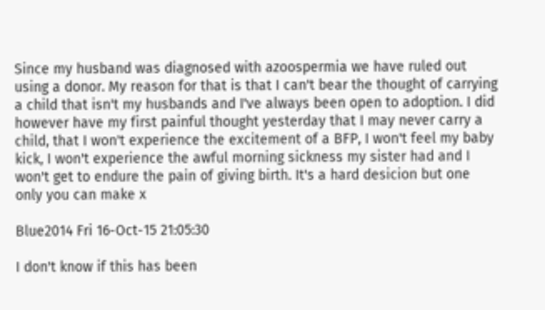Since my husband was diagnosed with azoospermia we have ruled out using a donor. My reason for that is that I can't bear the thought of carrying a child that isn't my husbands and I've always been open to adoption. I did however have my first painful thought yesterday that I may never carry a child, that I won't experience the excitement of a BFP, I won't feel my baby kick, I won't experience the awful morning sickness my sister had and I won't get to endure the pain of giving birth. It's a hard desicion but one only you can make x

Blue2014 Fri 16-Oct-15 21:05:30

I don't know if this has been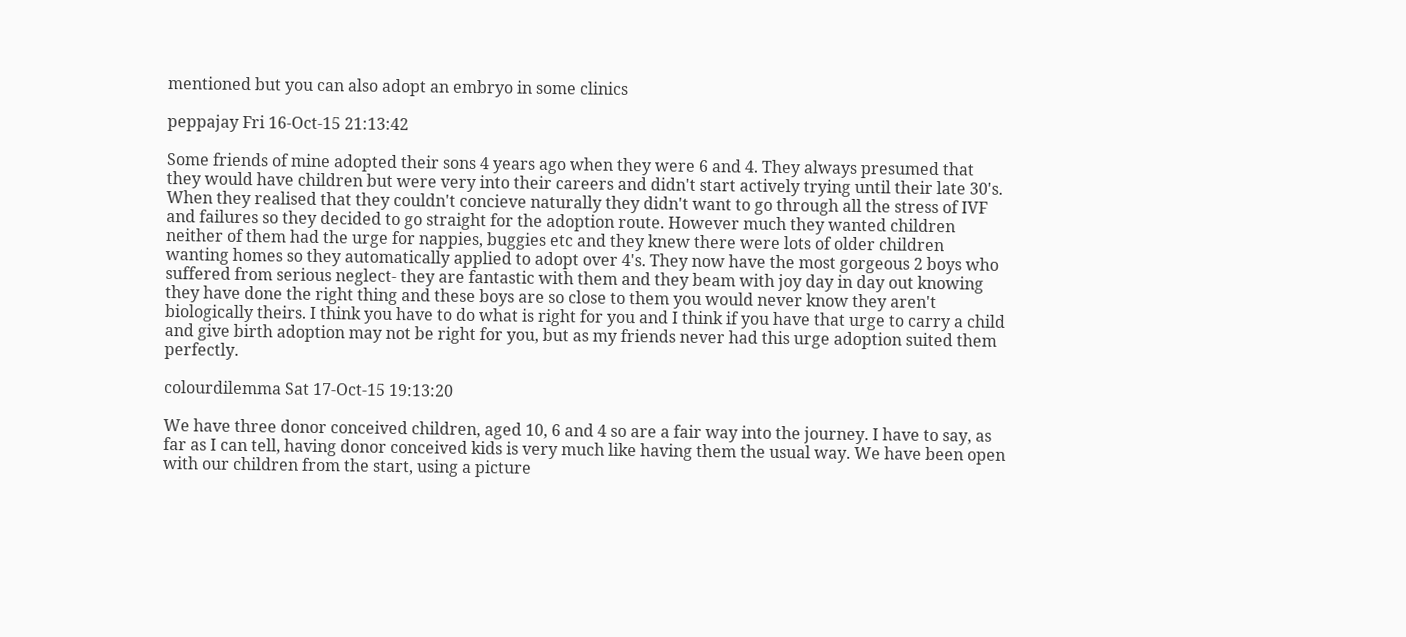mentioned but you can also adopt an embryo in some clinics

peppajay Fri 16-Oct-15 21:13:42

Some friends of mine adopted their sons 4 years ago when they were 6 and 4. They always presumed that they would have children but were very into their careers and didn't start actively trying until their late 30's. When they realised that they couldn't concieve naturally they didn't want to go through all the stress of IVF and failures so they decided to go straight for the adoption route. However much they wanted children neither of them had the urge for nappies, buggies etc and they knew there were lots of older children wanting homes so they automatically applied to adopt over 4's. They now have the most gorgeous 2 boys who suffered from serious neglect- they are fantastic with them and they beam with joy day in day out knowing they have done the right thing and these boys are so close to them you would never know they aren't biologically theirs. I think you have to do what is right for you and I think if you have that urge to carry a child and give birth adoption may not be right for you, but as my friends never had this urge adoption suited them perfectly.

colourdilemma Sat 17-Oct-15 19:13:20

We have three donor conceived children, aged 10, 6 and 4 so are a fair way into the journey. I have to say, as far as I can tell, having donor conceived kids is very much like having them the usual way. We have been open with our children from the start, using a picture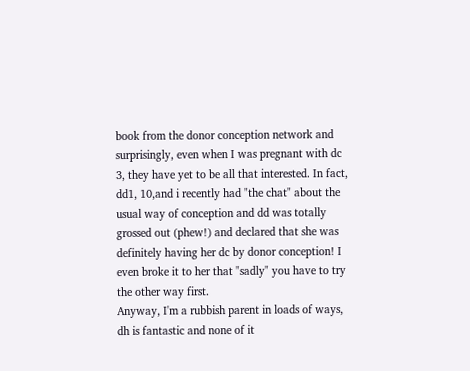book from the donor conception network and surprisingly, even when I was pregnant with dc 3, they have yet to be all that interested. In fact, dd1, 10,and i recently had "the chat" about the usual way of conception and dd was totally grossed out (phew!) and declared that she was definitely having her dc by donor conception! I even broke it to her that "sadly" you have to try the other way first.
Anyway, I'm a rubbish parent in loads of ways, dh is fantastic and none of it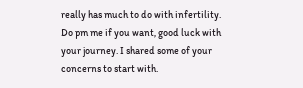really has much to do with infertility.
Do pm me if you want, good luck with your journey. I shared some of your concerns to start with.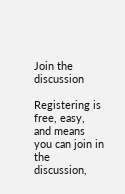Join the discussion

Registering is free, easy, and means you can join in the discussion,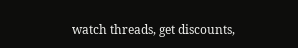watch threads, get discounts,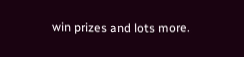win prizes and lots more.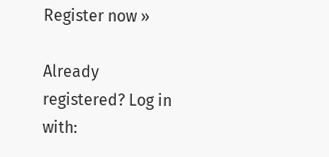Register now »

Already registered? Log in with: